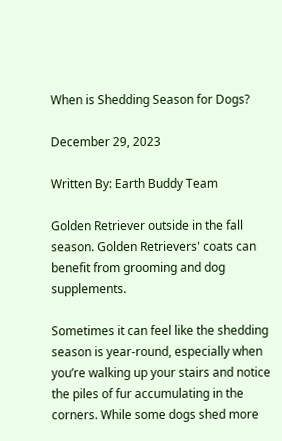When is Shedding Season for Dogs?

December 29, 2023

Written By: Earth Buddy Team

Golden Retriever outside in the fall season. Golden Retrievers' coats can benefit from grooming and dog supplements.

Sometimes it can feel like the shedding season is year-round, especially when you’re walking up your stairs and notice the piles of fur accumulating in the corners. While some dogs shed more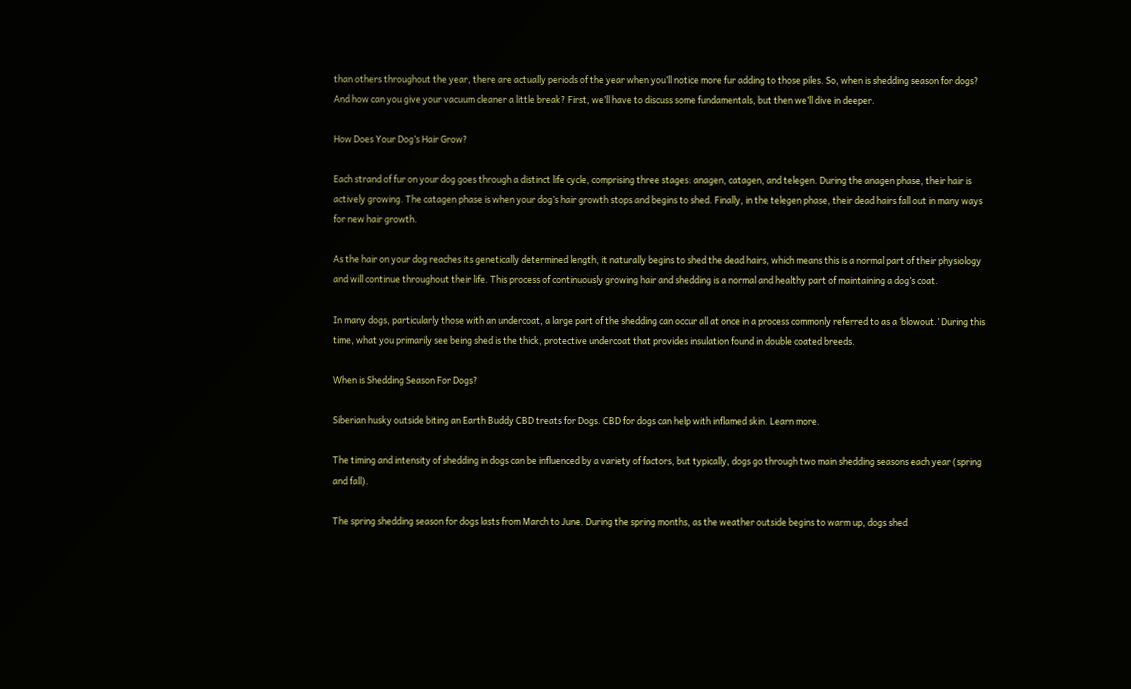than others throughout the year, there are actually periods of the year when you’ll notice more fur adding to those piles. So, when is shedding season for dogs? And how can you give your vacuum cleaner a little break? First, we’ll have to discuss some fundamentals, but then we’ll dive in deeper.

How Does Your Dog’s Hair Grow?

Each strand of fur on your dog goes through a distinct life cycle, comprising three stages: anagen, catagen, and telegen. During the anagen phase, their hair is actively growing. The catagen phase is when your dog’s hair growth stops and begins to shed. Finally, in the telegen phase, their dead hairs fall out in many ways for new hair growth.

As the hair on your dog reaches its genetically determined length, it naturally begins to shed the dead hairs, which means this is a normal part of their physiology and will continue throughout their life. This process of continuously growing hair and shedding is a normal and healthy part of maintaining a dog’s coat.

In many dogs, particularly those with an undercoat, a large part of the shedding can occur all at once in a process commonly referred to as a ‘blowout.’ During this time, what you primarily see being shed is the thick, protective undercoat that provides insulation found in double coated breeds.

When is Shedding Season For Dogs?

Siberian husky outside biting an Earth Buddy CBD treats for Dogs. CBD for dogs can help with inflamed skin. Learn more.

The timing and intensity of shedding in dogs can be influenced by a variety of factors, but typically, dogs go through two main shedding seasons each year (spring and fall).

The spring shedding season for dogs lasts from March to June. During the spring months, as the weather outside begins to warm up, dogs shed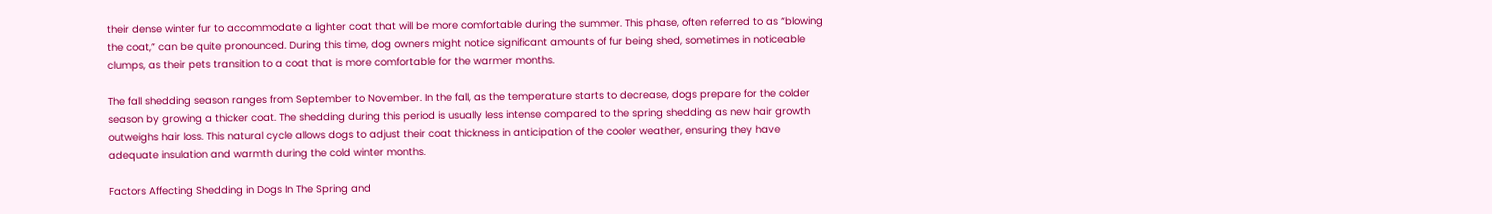their dense winter fur to accommodate a lighter coat that will be more comfortable during the summer. This phase, often referred to as “blowing the coat,” can be quite pronounced. During this time, dog owners might notice significant amounts of fur being shed, sometimes in noticeable clumps, as their pets transition to a coat that is more comfortable for the warmer months.

The fall shedding season ranges from September to November. In the fall, as the temperature starts to decrease, dogs prepare for the colder season by growing a thicker coat. The shedding during this period is usually less intense compared to the spring shedding as new hair growth outweighs hair loss. This natural cycle allows dogs to adjust their coat thickness in anticipation of the cooler weather, ensuring they have adequate insulation and warmth during the cold winter months.

Factors Affecting Shedding in Dogs In The Spring and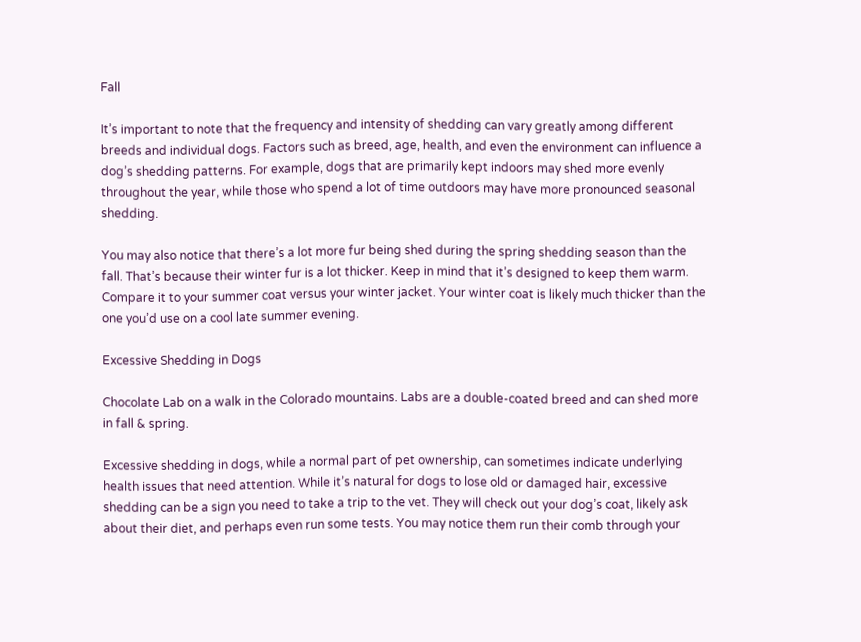Fall

It’s important to note that the frequency and intensity of shedding can vary greatly among different breeds and individual dogs. Factors such as breed, age, health, and even the environment can influence a dog’s shedding patterns. For example, dogs that are primarily kept indoors may shed more evenly throughout the year, while those who spend a lot of time outdoors may have more pronounced seasonal shedding.

You may also notice that there’s a lot more fur being shed during the spring shedding season than the fall. That’s because their winter fur is a lot thicker. Keep in mind that it’s designed to keep them warm. Compare it to your summer coat versus your winter jacket. Your winter coat is likely much thicker than the one you’d use on a cool late summer evening.

Excessive Shedding in Dogs

Chocolate Lab on a walk in the Colorado mountains. Labs are a double-coated breed and can shed more in fall & spring.

Excessive shedding in dogs, while a normal part of pet ownership, can sometimes indicate underlying health issues that need attention. While it’s natural for dogs to lose old or damaged hair, excessive shedding can be a sign you need to take a trip to the vet. They will check out your dog’s coat, likely ask about their diet, and perhaps even run some tests. You may notice them run their comb through your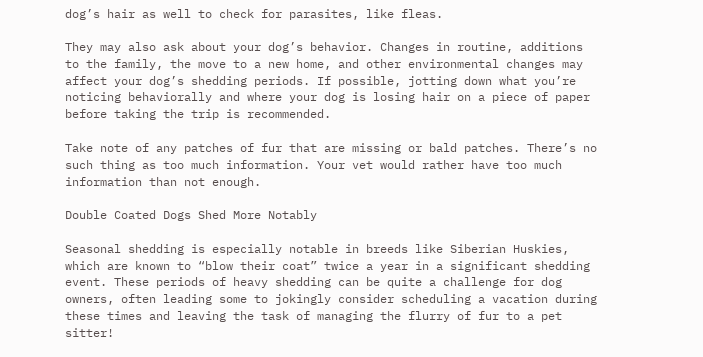dog’s hair as well to check for parasites, like fleas.

They may also ask about your dog’s behavior. Changes in routine, additions to the family, the move to a new home, and other environmental changes may affect your dog’s shedding periods. If possible, jotting down what you’re noticing behaviorally and where your dog is losing hair on a piece of paper before taking the trip is recommended.

Take note of any patches of fur that are missing or bald patches. There’s no such thing as too much information. Your vet would rather have too much information than not enough.

Double Coated Dogs Shed More Notably

Seasonal shedding is especially notable in breeds like Siberian Huskies, which are known to “blow their coat” twice a year in a significant shedding event. These periods of heavy shedding can be quite a challenge for dog owners, often leading some to jokingly consider scheduling a vacation during these times and leaving the task of managing the flurry of fur to a pet sitter!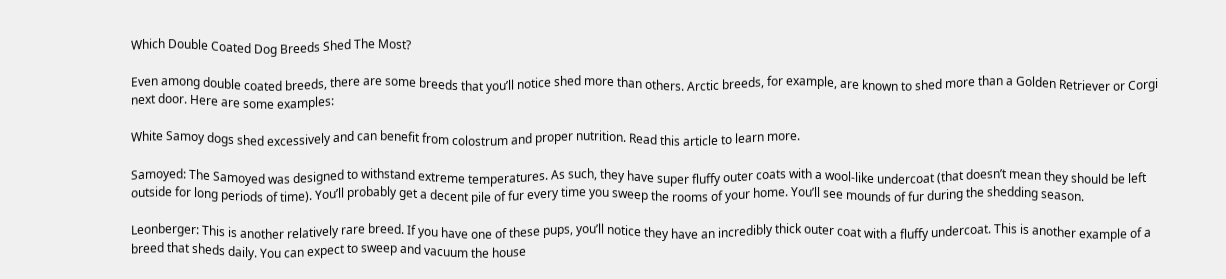Which Double Coated Dog Breeds Shed The Most?

Even among double coated breeds, there are some breeds that you’ll notice shed more than others. Arctic breeds, for example, are known to shed more than a Golden Retriever or Corgi next door. Here are some examples:

White Samoy dogs shed excessively and can benefit from colostrum and proper nutrition. Read this article to learn more.

Samoyed: The Samoyed was designed to withstand extreme temperatures. As such, they have super fluffy outer coats with a wool-like undercoat (that doesn’t mean they should be left outside for long periods of time). You’ll probably get a decent pile of fur every time you sweep the rooms of your home. You’ll see mounds of fur during the shedding season.

Leonberger: This is another relatively rare breed. If you have one of these pups, you’ll notice they have an incredibly thick outer coat with a fluffy undercoat. This is another example of a breed that sheds daily. You can expect to sweep and vacuum the house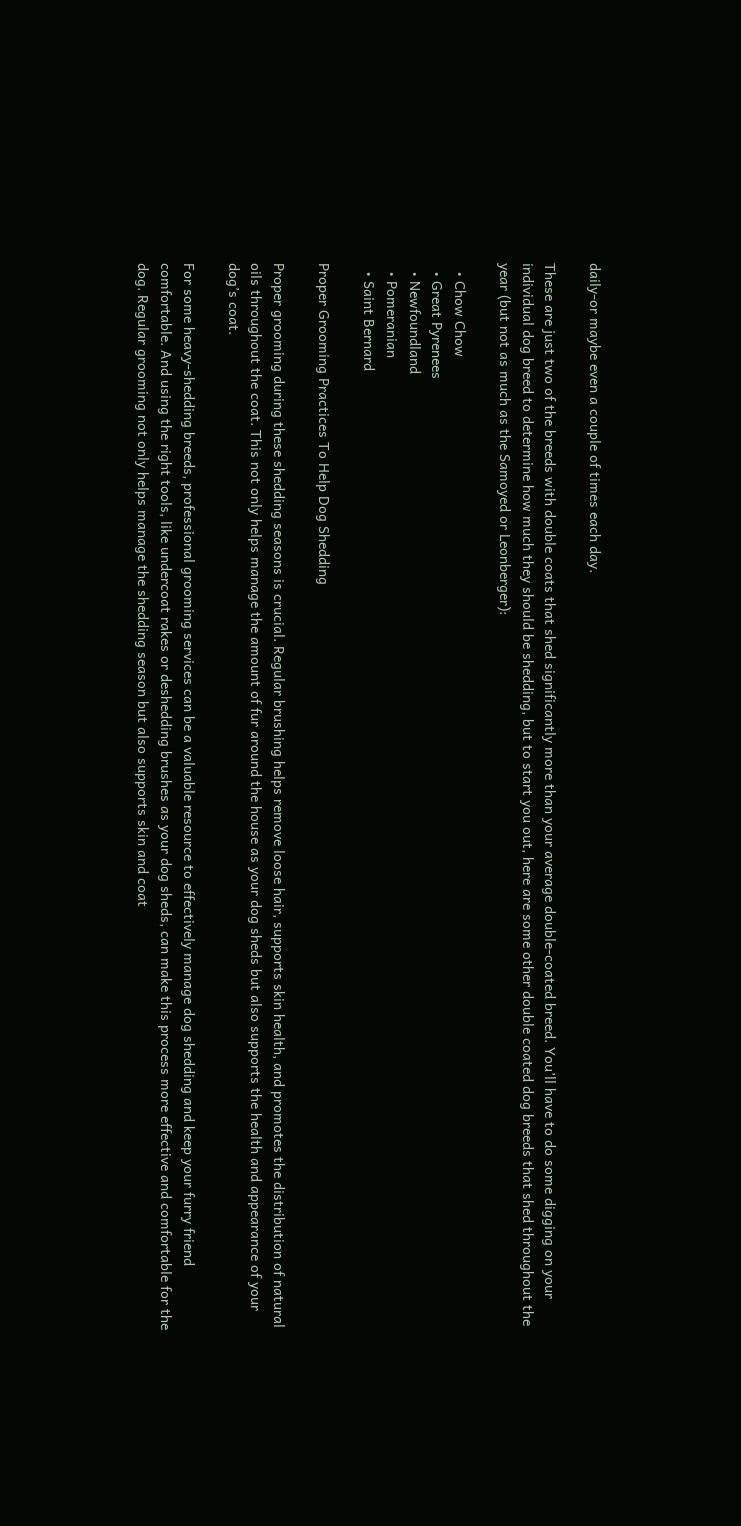daily-or maybe even a couple of times each day.

These are just two of the breeds with double coats that shed significantly more than your average double-coated breed. You’ll have to do some digging on your individual dog breed to determine how much they should be shedding, but to start you out, here are some other double coated dog breeds that shed throughout the year (but not as much as the Samoyed or Leonberger):

  • Chow Chow
  • Great Pyrenees
  • Newfoundland
  • Pomeranian
  • Saint Bernard

Proper Grooming Practices To Help Dog Shedding

Proper grooming during these shedding seasons is crucial. Regular brushing helps remove loose hair, supports skin health, and promotes the distribution of natural oils throughout the coat. This not only helps manage the amount of fur around the house as your dog sheds but also supports the health and appearance of your dog’s coat.

For some heavy-shedding breeds, professional grooming services can be a valuable resource to effectively manage dog shedding and keep your furry friend comfortable. And using the right tools, like undercoat rakes or deshedding brushes as your dog sheds, can make this process more effective and comfortable for the dog. Regular grooming not only helps manage the shedding season but also supports skin and coat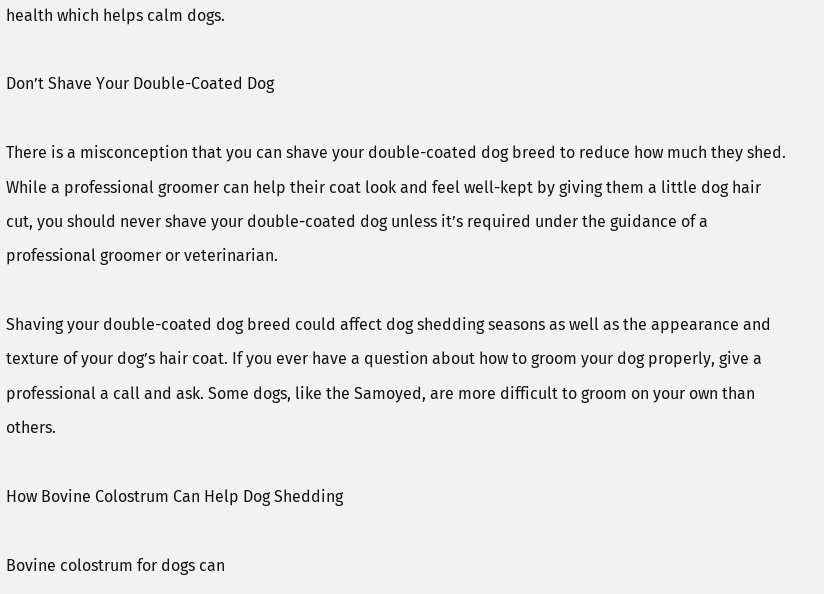health which helps calm dogs.

Don’t Shave Your Double-Coated Dog

There is a misconception that you can shave your double-coated dog breed to reduce how much they shed. While a professional groomer can help their coat look and feel well-kept by giving them a little dog hair cut, you should never shave your double-coated dog unless it’s required under the guidance of a professional groomer or veterinarian.

Shaving your double-coated dog breed could affect dog shedding seasons as well as the appearance and texture of your dog’s hair coat. If you ever have a question about how to groom your dog properly, give a professional a call and ask. Some dogs, like the Samoyed, are more difficult to groom on your own than others.

How Bovine Colostrum Can Help Dog Shedding

Bovine colostrum for dogs can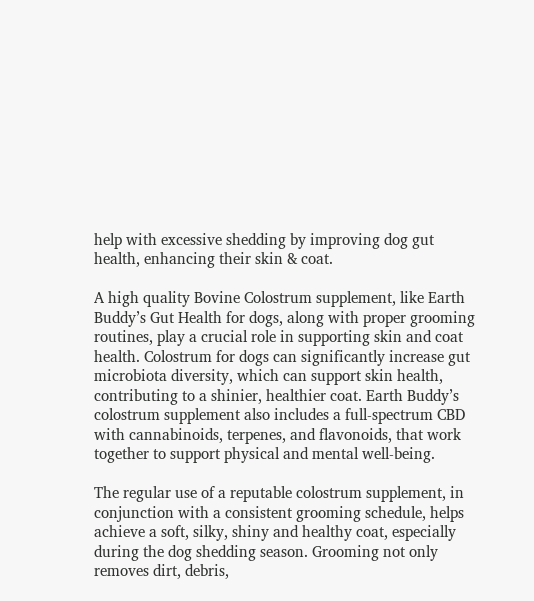help with excessive shedding by improving dog gut health, enhancing their skin & coat.

A high quality Bovine Colostrum supplement, like Earth Buddy’s Gut Health for dogs, along with proper grooming routines, play a crucial role in supporting skin and coat health. Colostrum for dogs can significantly increase gut microbiota diversity, which can support skin health, contributing to a shinier, healthier coat. Earth Buddy’s colostrum supplement also includes a full-spectrum CBD with cannabinoids, terpenes, and flavonoids, that work together to support physical and mental well-being.

The regular use of a reputable colostrum supplement, in conjunction with a consistent grooming schedule, helps achieve a soft, silky, shiny and healthy coat, especially during the dog shedding season. Grooming not only removes dirt, debris,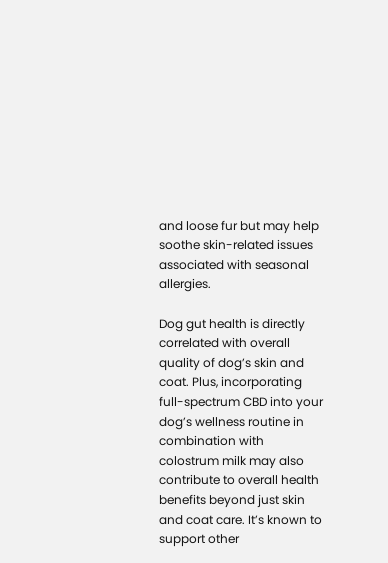and loose fur but may help soothe skin-related issues associated with seasonal allergies.

Dog gut health is directly correlated with overall quality of dog’s skin and coat. Plus, incorporating full-spectrum CBD into your dog’s wellness routine in combination with colostrum milk may also contribute to overall health benefits beyond just skin and coat care. It’s known to support other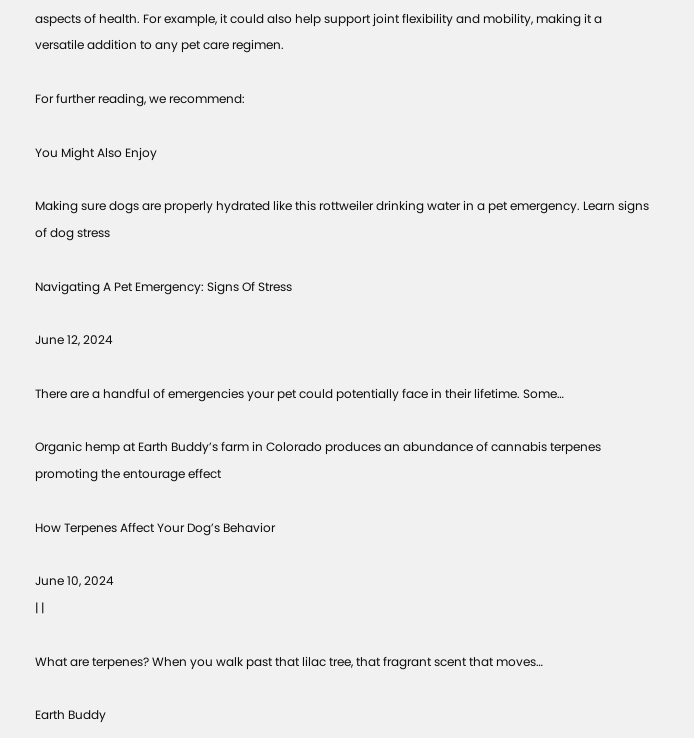aspects of health. For example, it could also help support joint flexibility and mobility, making it a versatile addition to any pet care regimen.

For further reading, we recommend:

You Might Also Enjoy

Making sure dogs are properly hydrated like this rottweiler drinking water in a pet emergency. Learn signs of dog stress

Navigating A Pet Emergency: Signs Of Stress

June 12, 2024

There are a handful of emergencies your pet could potentially face in their lifetime. Some…

Organic hemp at Earth Buddy’s farm in Colorado produces an abundance of cannabis terpenes promoting the entourage effect

How Terpenes Affect Your Dog’s Behavior

June 10, 2024
| |

What are terpenes? When you walk past that lilac tree, that fragrant scent that moves…

Earth Buddy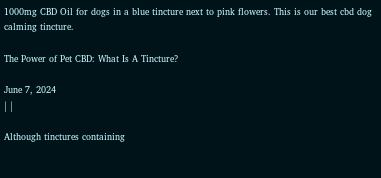1000mg CBD Oil for dogs in a blue tincture next to pink flowers. This is our best cbd dog calming tincture.

The Power of Pet CBD: What Is A Tincture?

June 7, 2024
| |

Although tinctures containing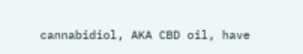cannabidiol, AKA CBD oil, have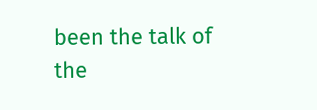been the talk of the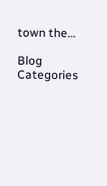town the…

Blog Categories